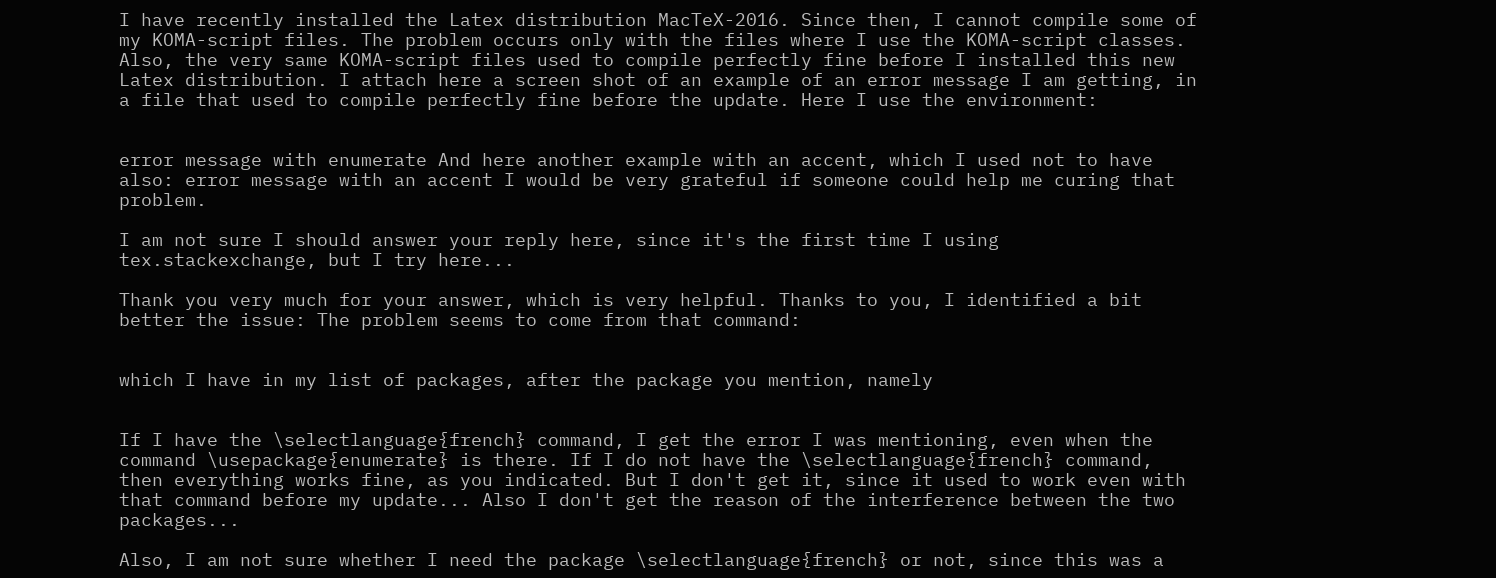I have recently installed the Latex distribution MacTeX-2016. Since then, I cannot compile some of my KOMA-script files. The problem occurs only with the files where I use the KOMA-script classes. Also, the very same KOMA-script files used to compile perfectly fine before I installed this new Latex distribution. I attach here a screen shot of an example of an error message I am getting, in a file that used to compile perfectly fine before the update. Here I use the environment:


error message with enumerate And here another example with an accent, which I used not to have also: error message with an accent I would be very grateful if someone could help me curing that problem.

I am not sure I should answer your reply here, since it's the first time I using tex.stackexchange, but I try here...

Thank you very much for your answer, which is very helpful. Thanks to you, I identified a bit better the issue: The problem seems to come from that command:


which I have in my list of packages, after the package you mention, namely


If I have the \selectlanguage{french} command, I get the error I was mentioning, even when the command \usepackage{enumerate} is there. If I do not have the \selectlanguage{french} command, then everything works fine, as you indicated. But I don't get it, since it used to work even with that command before my update... Also I don't get the reason of the interference between the two packages...

Also, I am not sure whether I need the package \selectlanguage{french} or not, since this was a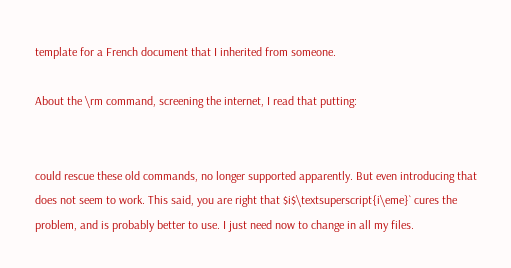template for a French document that I inherited from someone.

About the \rm command, screening the internet, I read that putting:


could rescue these old commands, no longer supported apparently. But even introducing that does not seem to work. This said, you are right that $i$\textsuperscript{i\eme}` cures the problem, and is probably better to use. I just need now to change in all my files.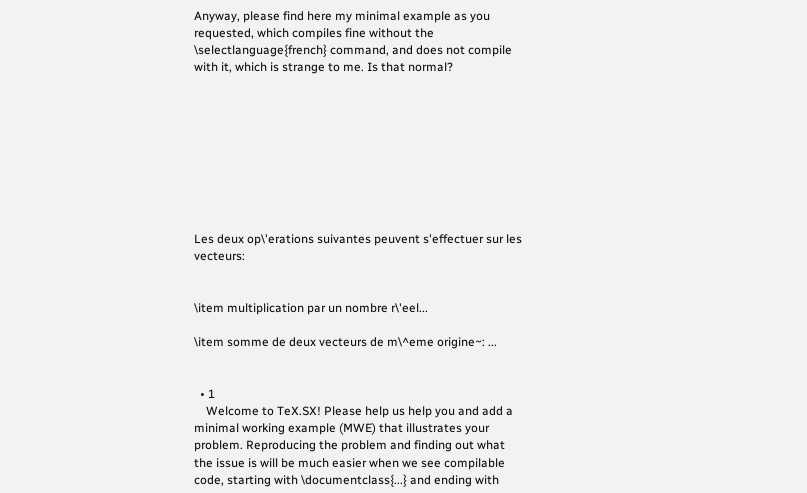Anyway, please find here my minimal example as you requested, which compiles fine without the \selectlanguage{french} command, and does not compile with it, which is strange to me. Is that normal?









Les deux op\'erations suivantes peuvent s'effectuer sur les vecteurs:


\item multiplication par un nombre r\'eel...

\item somme de deux vecteurs de m\^eme origine~: ...


  • 1
    Welcome to TeX.SX! Please help us help you and add a minimal working example (MWE) that illustrates your problem. Reproducing the problem and finding out what the issue is will be much easier when we see compilable code, starting with \documentclass{...} and ending with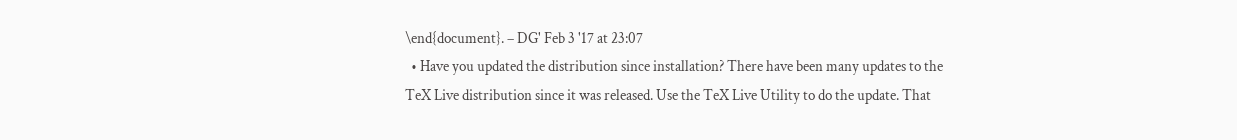\end{document}. – DG' Feb 3 '17 at 23:07
  • Have you updated the distribution since installation? There have been many updates to the TeX Live distribution since it was released. Use the TeX Live Utility to do the update. That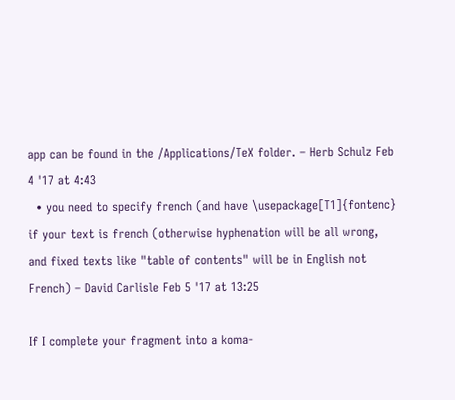app can be found in the /Applications/TeX folder. – Herb Schulz Feb 4 '17 at 4:43
  • you need to specify french (and have \usepackage[T1]{fontenc} if your text is french (otherwise hyphenation will be all wrong, and fixed texts like "table of contents" will be in English not French) – David Carlisle Feb 5 '17 at 13:25

If I complete your fragment into a koma-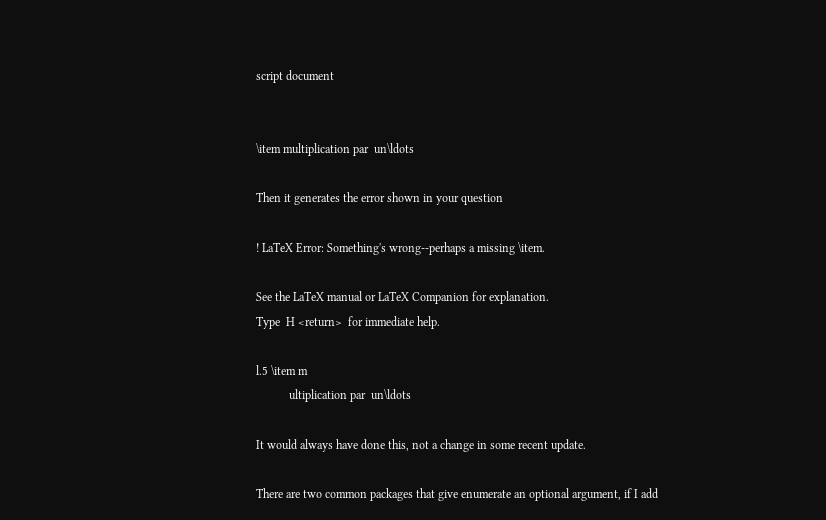script document


\item multiplication par  un\ldots

Then it generates the error shown in your question

! LaTeX Error: Something's wrong--perhaps a missing \item.

See the LaTeX manual or LaTeX Companion for explanation.
Type  H <return>  for immediate help.

l.5 \item m
           ultiplication par  un\ldots

It would always have done this, not a change in some recent update.

There are two common packages that give enumerate an optional argument, if I add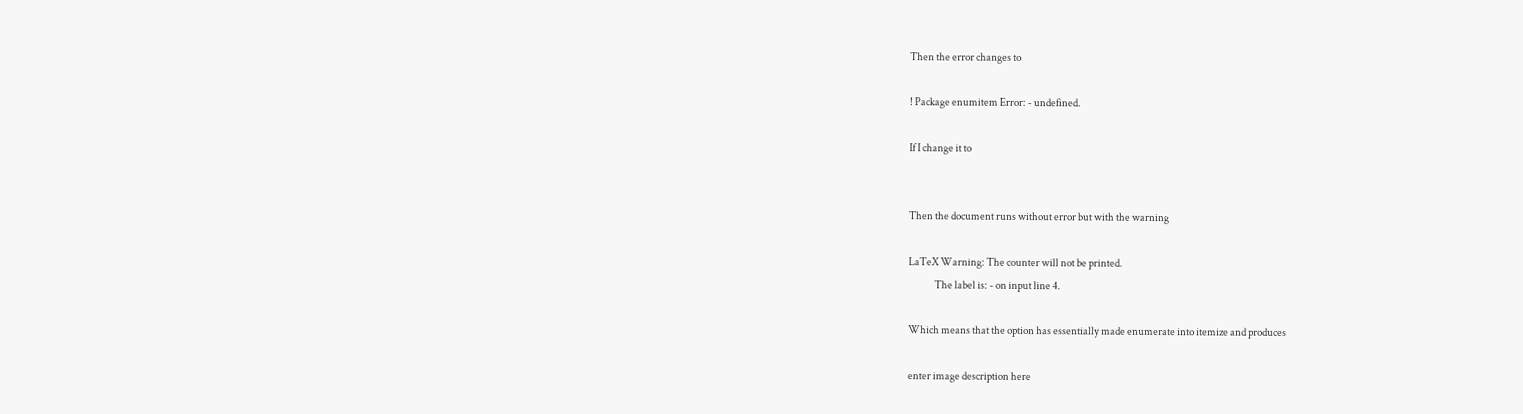Then the error changes to

! Package enumitem Error: - undefined.

If I change it to


Then the document runs without error but with the warning

LaTeX Warning: The counter will not be printed.
             The label is: - on input line 4.

Which means that the option has essentially made enumerate into itemize and produces

enter image description here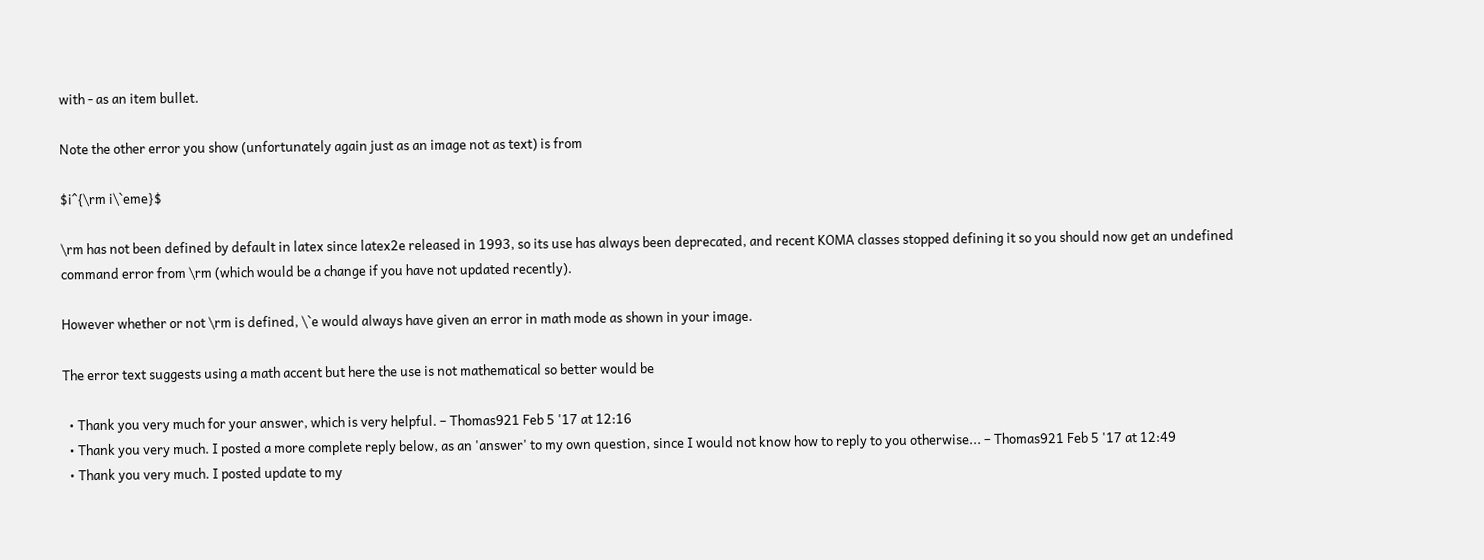with - as an item bullet.

Note the other error you show (unfortunately again just as an image not as text) is from

$i^{\rm i\`eme}$

\rm has not been defined by default in latex since latex2e released in 1993, so its use has always been deprecated, and recent KOMA classes stopped defining it so you should now get an undefined command error from \rm (which would be a change if you have not updated recently).

However whether or not \rm is defined, \`e would always have given an error in math mode as shown in your image.

The error text suggests using a math accent but here the use is not mathematical so better would be

  • Thank you very much for your answer, which is very helpful. – Thomas921 Feb 5 '17 at 12:16
  • Thank you very much. I posted a more complete reply below, as an 'answer' to my own question, since I would not know how to reply to you otherwise... – Thomas921 Feb 5 '17 at 12:49
  • Thank you very much. I posted update to my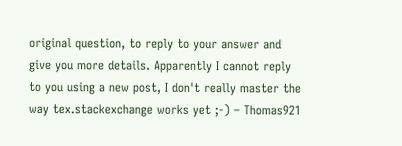original question, to reply to your answer and give you more details. Apparently I cannot reply to you using a new post, I don't really master the way tex.stackexchange works yet ;-) – Thomas921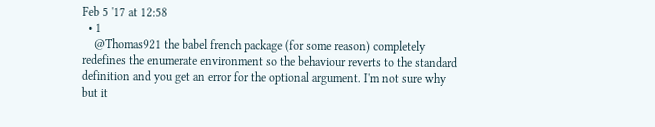Feb 5 '17 at 12:58
  • 1
    @Thomas921 the babel french package (for some reason) completely redefines the enumerate environment so the behaviour reverts to the standard definition and you get an error for the optional argument. I'm not sure why but it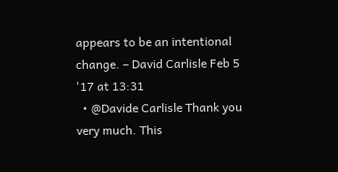appears to be an intentional change. – David Carlisle Feb 5 '17 at 13:31
  • @Davide Carlisle Thank you very much. This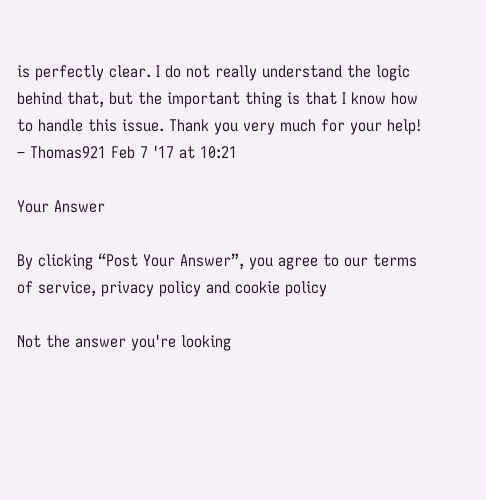is perfectly clear. I do not really understand the logic behind that, but the important thing is that I know how to handle this issue. Thank you very much for your help! – Thomas921 Feb 7 '17 at 10:21

Your Answer

By clicking “Post Your Answer”, you agree to our terms of service, privacy policy and cookie policy

Not the answer you're looking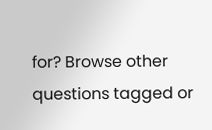for? Browse other questions tagged or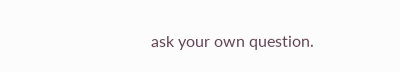ask your own question.